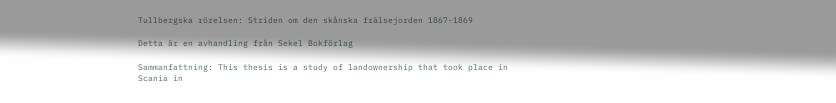Tullbergska rörelsen: Striden om den skånska frälsejorden 1867-1869

Detta är en avhandling från Sekel Bokförlag

Sammanfattning: This thesis is a study of landownership that took place in Scania in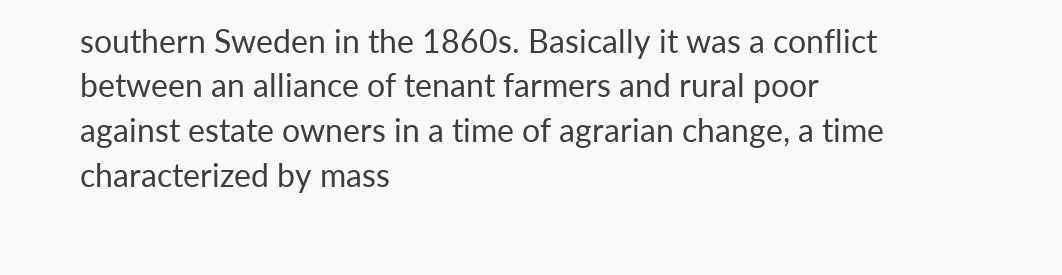southern Sweden in the 1860s. Basically it was a conflict between an alliance of tenant farmers and rural poor against estate owners in a time of agrarian change, a time characterized by mass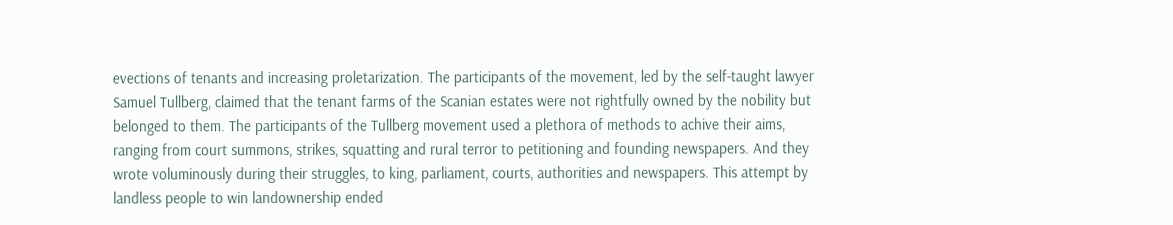evections of tenants and increasing proletarization. The participants of the movement, led by the self-taught lawyer Samuel Tullberg, claimed that the tenant farms of the Scanian estates were not rightfully owned by the nobility but belonged to them. The participants of the Tullberg movement used a plethora of methods to achive their aims, ranging from court summons, strikes, squatting and rural terror to petitioning and founding newspapers. And they wrote voluminously during their struggles, to king, parliament, courts, authorities and newspapers. This attempt by landless people to win landownership ended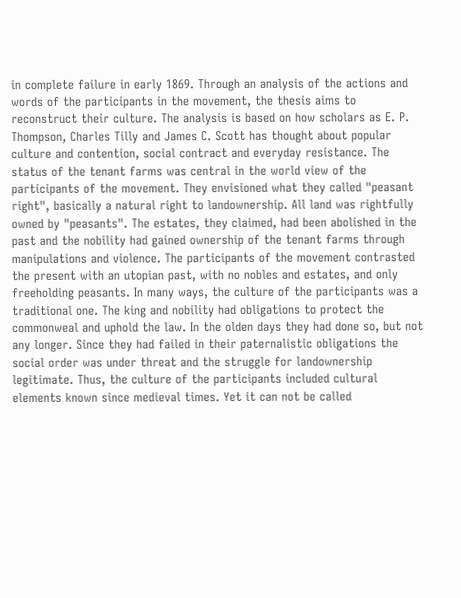in complete failure in early 1869. Through an analysis of the actions and words of the participants in the movement, the thesis aims to reconstruct their culture. The analysis is based on how scholars as E. P. Thompson, Charles Tilly and James C. Scott has thought about popular culture and contention, social contract and everyday resistance. The status of the tenant farms was central in the world view of the participants of the movement. They envisioned what they called "peasant right", basically a natural right to landownership. All land was rightfully owned by "peasants". The estates, they claimed, had been abolished in the past and the nobility had gained ownership of the tenant farms through manipulations and violence. The participants of the movement contrasted the present with an utopian past, with no nobles and estates, and only freeholding peasants. In many ways, the culture of the participants was a traditional one. The king and nobility had obligations to protect the commonweal and uphold the law. In the olden days they had done so, but not any longer. Since they had failed in their paternalistic obligations the social order was under threat and the struggle for landownership legitimate. Thus, the culture of the participants included cultural elements known since medieval times. Yet it can not be called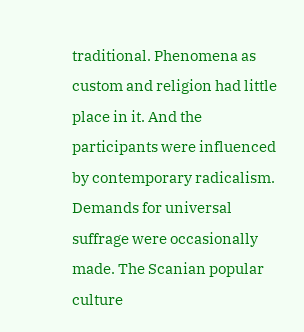traditional. Phenomena as custom and religion had little place in it. And the participants were influenced by contemporary radicalism. Demands for universal suffrage were occasionally made. The Scanian popular culture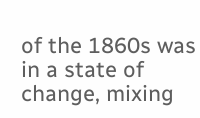of the 1860s was in a state of change, mixing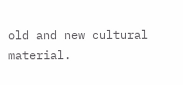old and new cultural material.